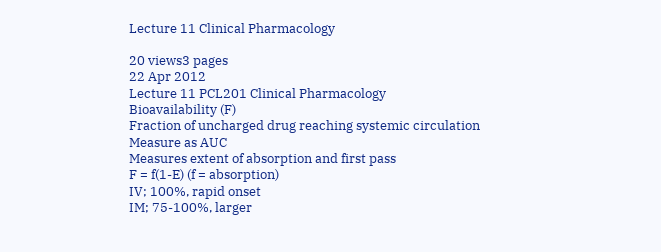Lecture 11 Clinical Pharmacology

20 views3 pages
22 Apr 2012
Lecture 11 PCL201 Clinical Pharmacology
Bioavailability (F)
Fraction of uncharged drug reaching systemic circulation
Measure as AUC
Measures extent of absorption and first pass
F = f(1-E) (f = absorption)
IV; 100%, rapid onset
IM; 75-100%, larger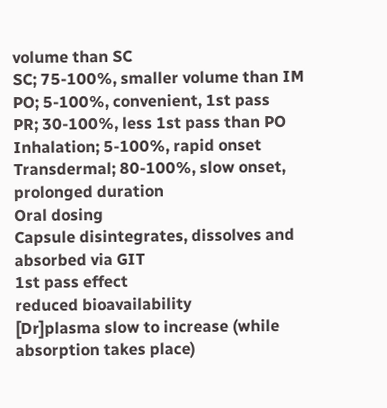volume than SC
SC; 75-100%, smaller volume than IM
PO; 5-100%, convenient, 1st pass
PR; 30-100%, less 1st pass than PO
Inhalation; 5-100%, rapid onset
Transdermal; 80-100%, slow onset, prolonged duration
Oral dosing
Capsule disintegrates, dissolves and absorbed via GIT
1st pass effect
reduced bioavailability
[Dr]plasma slow to increase (while absorption takes place)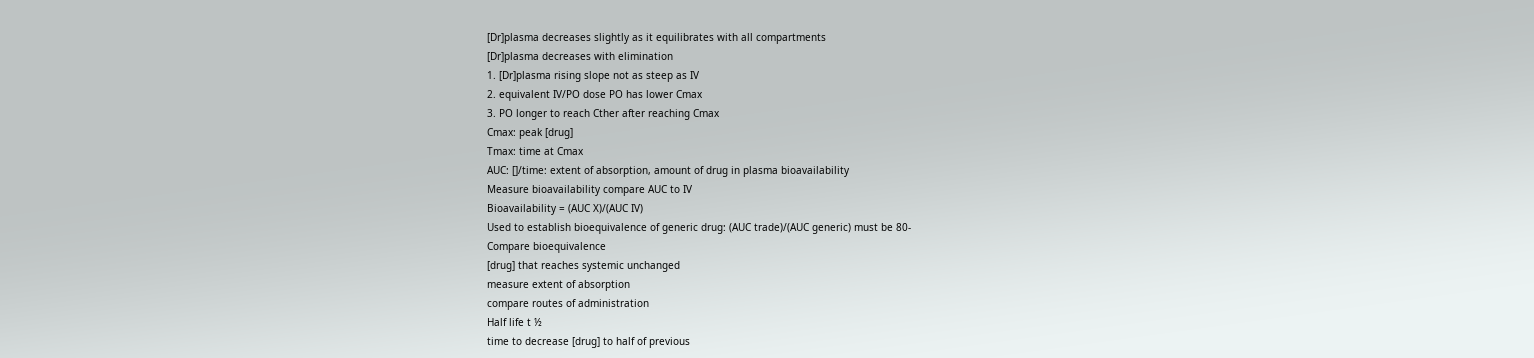[Dr]plasma decreases slightly as it equilibrates with all compartments
[Dr]plasma decreases with elimination
1. [Dr]plasma rising slope not as steep as IV
2. equivalent IV/PO dose PO has lower Cmax
3. PO longer to reach Cther after reaching Cmax
Cmax: peak [drug]
Tmax: time at Cmax
AUC: []/time: extent of absorption, amount of drug in plasma bioavailability
Measure bioavailability compare AUC to IV
Bioavailability = (AUC X)/(AUC IV)
Used to establish bioequivalence of generic drug: (AUC trade)/(AUC generic) must be 80-
Compare bioequivalence
[drug] that reaches systemic unchanged
measure extent of absorption
compare routes of administration
Half life t ½
time to decrease [drug] to half of previous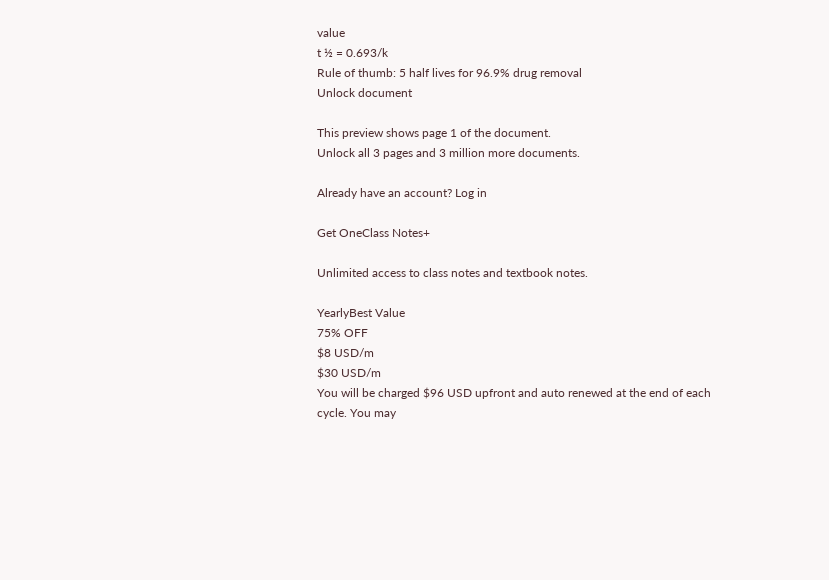value
t ½ = 0.693/k
Rule of thumb: 5 half lives for 96.9% drug removal
Unlock document

This preview shows page 1 of the document.
Unlock all 3 pages and 3 million more documents.

Already have an account? Log in

Get OneClass Notes+

Unlimited access to class notes and textbook notes.

YearlyBest Value
75% OFF
$8 USD/m
$30 USD/m
You will be charged $96 USD upfront and auto renewed at the end of each cycle. You may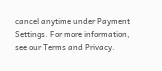cancel anytime under Payment Settings. For more information, see our Terms and Privacy.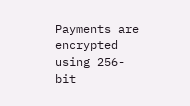Payments are encrypted using 256-bit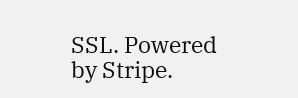SSL. Powered by Stripe.